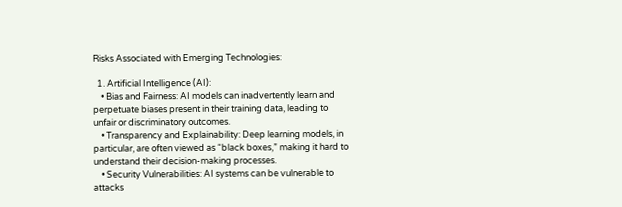Risks Associated with Emerging Technologies:

  1. Artificial Intelligence (AI):
    • Bias and Fairness: AI models can inadvertently learn and perpetuate biases present in their training data, leading to unfair or discriminatory outcomes.
    • Transparency and Explainability: Deep learning models, in particular, are often viewed as “black boxes,” making it hard to understand their decision-making processes.
    • Security Vulnerabilities: AI systems can be vulnerable to attacks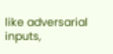like adversarial inputs,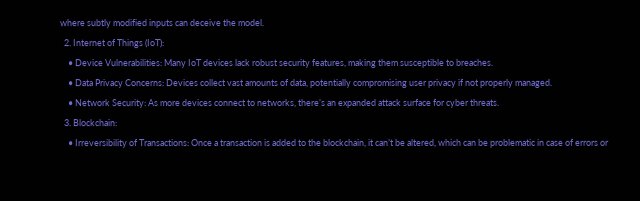where subtly modified inputs can deceive the model.
  2. Internet of Things (IoT):
    • Device Vulnerabilities: Many IoT devices lack robust security features, making them susceptible to breaches.
    • Data Privacy Concerns: Devices collect vast amounts of data, potentially compromising user privacy if not properly managed.
    • Network Security: As more devices connect to networks, there’s an expanded attack surface for cyber threats.
  3. Blockchain:
    • Irreversibility of Transactions: Once a transaction is added to the blockchain, it can’t be altered, which can be problematic in case of errors or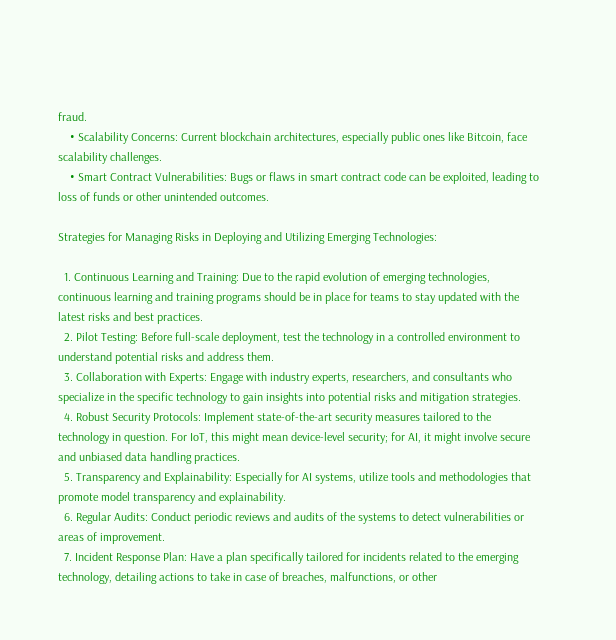fraud.
    • Scalability Concerns: Current blockchain architectures, especially public ones like Bitcoin, face scalability challenges.
    • Smart Contract Vulnerabilities: Bugs or flaws in smart contract code can be exploited, leading to loss of funds or other unintended outcomes.

Strategies for Managing Risks in Deploying and Utilizing Emerging Technologies:

  1. Continuous Learning and Training: Due to the rapid evolution of emerging technologies, continuous learning and training programs should be in place for teams to stay updated with the latest risks and best practices.
  2. Pilot Testing: Before full-scale deployment, test the technology in a controlled environment to understand potential risks and address them.
  3. Collaboration with Experts: Engage with industry experts, researchers, and consultants who specialize in the specific technology to gain insights into potential risks and mitigation strategies.
  4. Robust Security Protocols: Implement state-of-the-art security measures tailored to the technology in question. For IoT, this might mean device-level security; for AI, it might involve secure and unbiased data handling practices.
  5. Transparency and Explainability: Especially for AI systems, utilize tools and methodologies that promote model transparency and explainability.
  6. Regular Audits: Conduct periodic reviews and audits of the systems to detect vulnerabilities or areas of improvement.
  7. Incident Response Plan: Have a plan specifically tailored for incidents related to the emerging technology, detailing actions to take in case of breaches, malfunctions, or other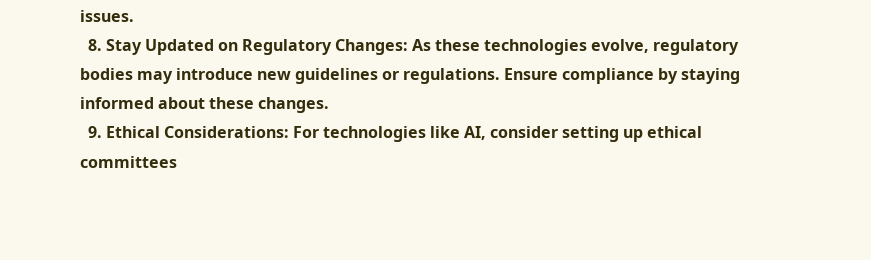issues.
  8. Stay Updated on Regulatory Changes: As these technologies evolve, regulatory bodies may introduce new guidelines or regulations. Ensure compliance by staying informed about these changes.
  9. Ethical Considerations: For technologies like AI, consider setting up ethical committees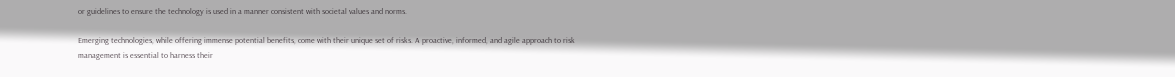or guidelines to ensure the technology is used in a manner consistent with societal values and norms.

Emerging technologies, while offering immense potential benefits, come with their unique set of risks. A proactive, informed, and agile approach to risk management is essential to harness their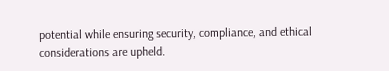potential while ensuring security, compliance, and ethical considerations are upheld.